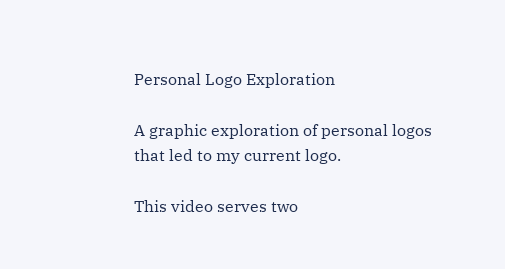Personal Logo Exploration

A graphic exploration of personal logos that led to my current logo.

This video serves two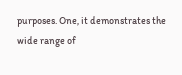purposes. One, it demonstrates the wide range of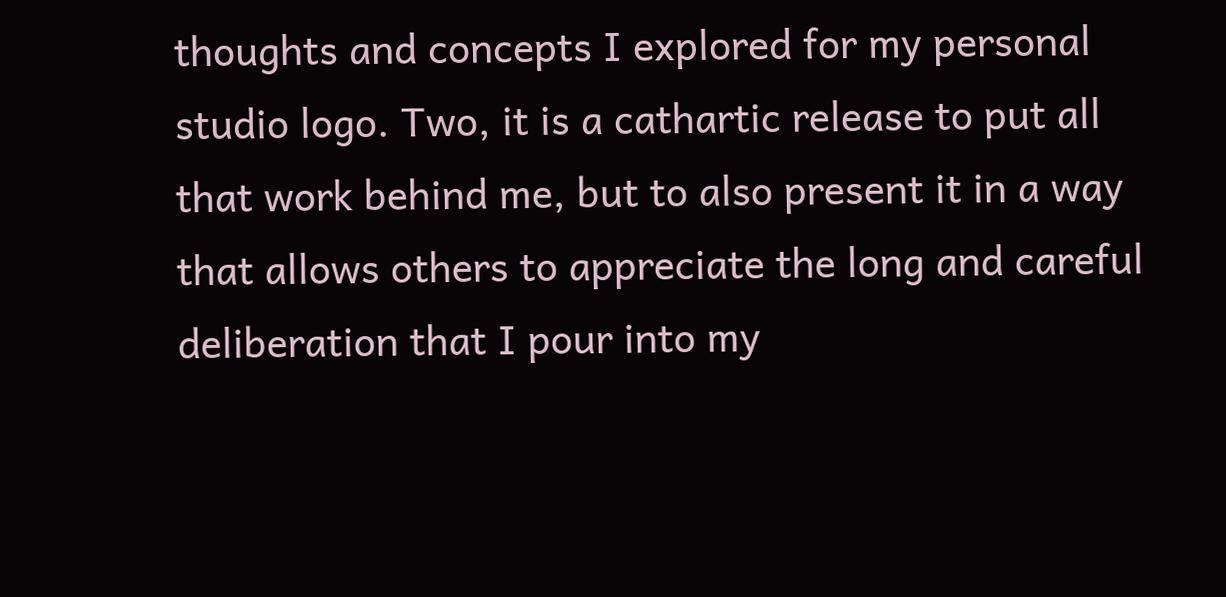thoughts and concepts I explored for my personal studio logo. Two, it is a cathartic release to put all that work behind me, but to also present it in a way that allows others to appreciate the long and careful deliberation that I pour into my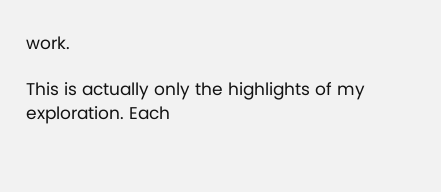work.

This is actually only the highlights of my exploration. Each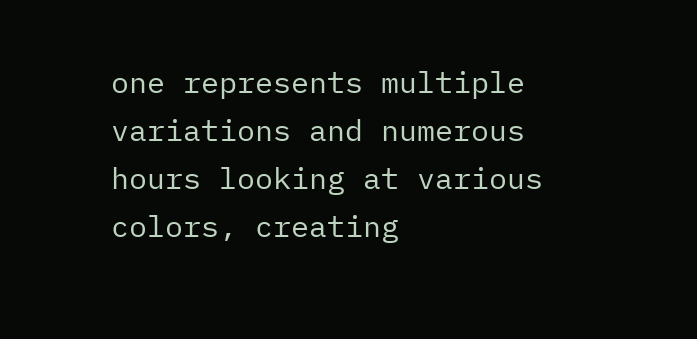one represents multiple variations and numerous hours looking at various colors, creating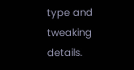type and tweaking details.